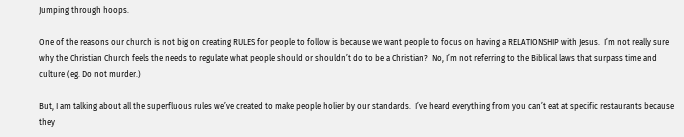Jumping through hoops.

One of the reasons our church is not big on creating RULES for people to follow is because we want people to focus on having a RELATIONSHIP with Jesus.  I’m not really sure why the Christian Church feels the needs to regulate what people should or shouldn’t do to be a Christian?  No, I’m not referring to the Biblical laws that surpass time and culture (eg. Do not murder.)

But, I am talking about all the superfluous rules we’ve created to make people holier by our standards.  I’ve heard everything from you can’t eat at specific restaurants because they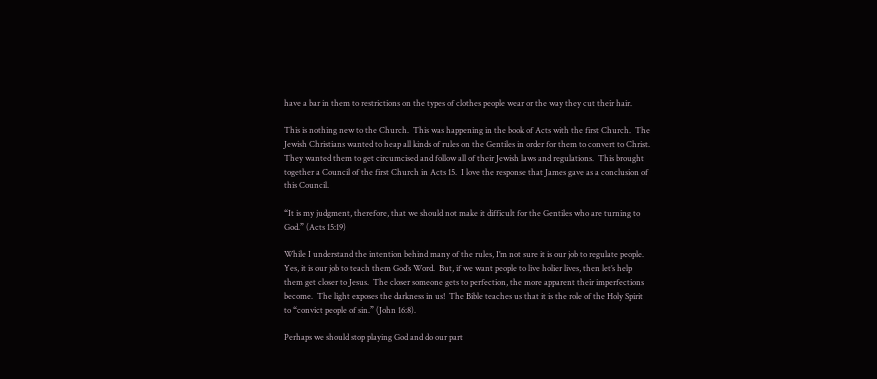have a bar in them to restrictions on the types of clothes people wear or the way they cut their hair.

This is nothing new to the Church.  This was happening in the book of Acts with the first Church.  The Jewish Christians wanted to heap all kinds of rules on the Gentiles in order for them to convert to Christ.  They wanted them to get circumcised and follow all of their Jewish laws and regulations.  This brought together a Council of the first Church in Acts 15.  I love the response that James gave as a conclusion of this Council.

“It is my judgment, therefore, that we should not make it difficult for the Gentiles who are turning to God.” (Acts 15:19)

While I understand the intention behind many of the rules, I’m not sure it is our job to regulate people.  Yes, it is our job to teach them God’s Word.  But, if we want people to live holier lives, then let’s help them get closer to Jesus.  The closer someone gets to perfection, the more apparent their imperfections become.  The light exposes the darkness in us!  The Bible teaches us that it is the role of the Holy Spirit to “convict people of sin.” (John 16:8).

Perhaps we should stop playing God and do our part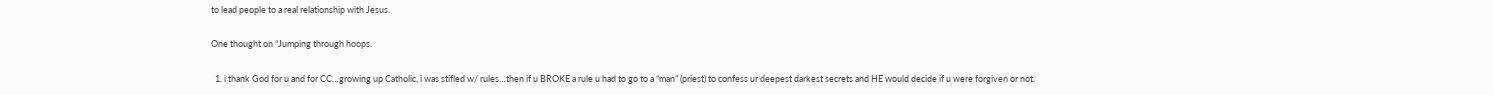to lead people to a real relationship with Jesus.

One thought on “Jumping through hoops.

  1. i thank God for u and for CC…growing up Catholic, i was stifled w/ rules…then if u BROKE a rule u had to go to a “man” (priest) to confess ur deepest darkest secrets and HE would decide if u were forgiven or not.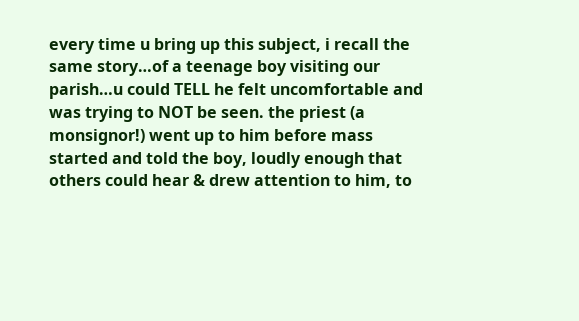every time u bring up this subject, i recall the same story…of a teenage boy visiting our parish…u could TELL he felt uncomfortable and was trying to NOT be seen. the priest (a monsignor!) went up to him before mass started and told the boy, loudly enough that others could hear & drew attention to him, to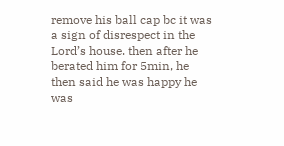remove his ball cap bc it was a sign of disrespect in the Lord’s house. then after he berated him for 5min, he then said he was happy he was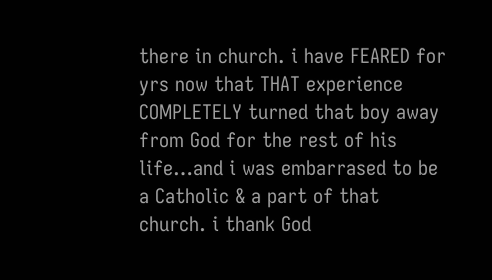there in church. i have FEARED for yrs now that THAT experience COMPLETELY turned that boy away from God for the rest of his life…and i was embarrased to be a Catholic & a part of that church. i thank God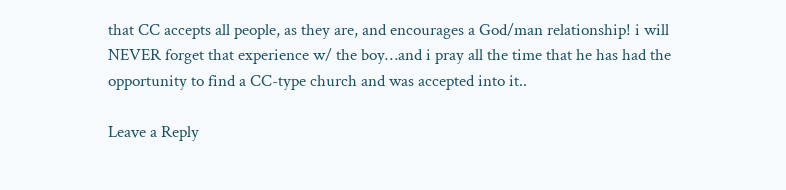that CC accepts all people, as they are, and encourages a God/man relationship! i will NEVER forget that experience w/ the boy…and i pray all the time that he has had the opportunity to find a CC-type church and was accepted into it..

Leave a Reply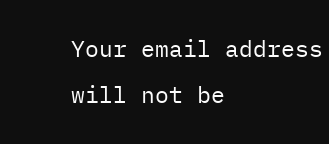Your email address will not be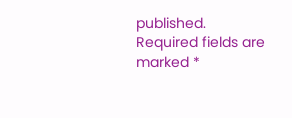published. Required fields are marked *